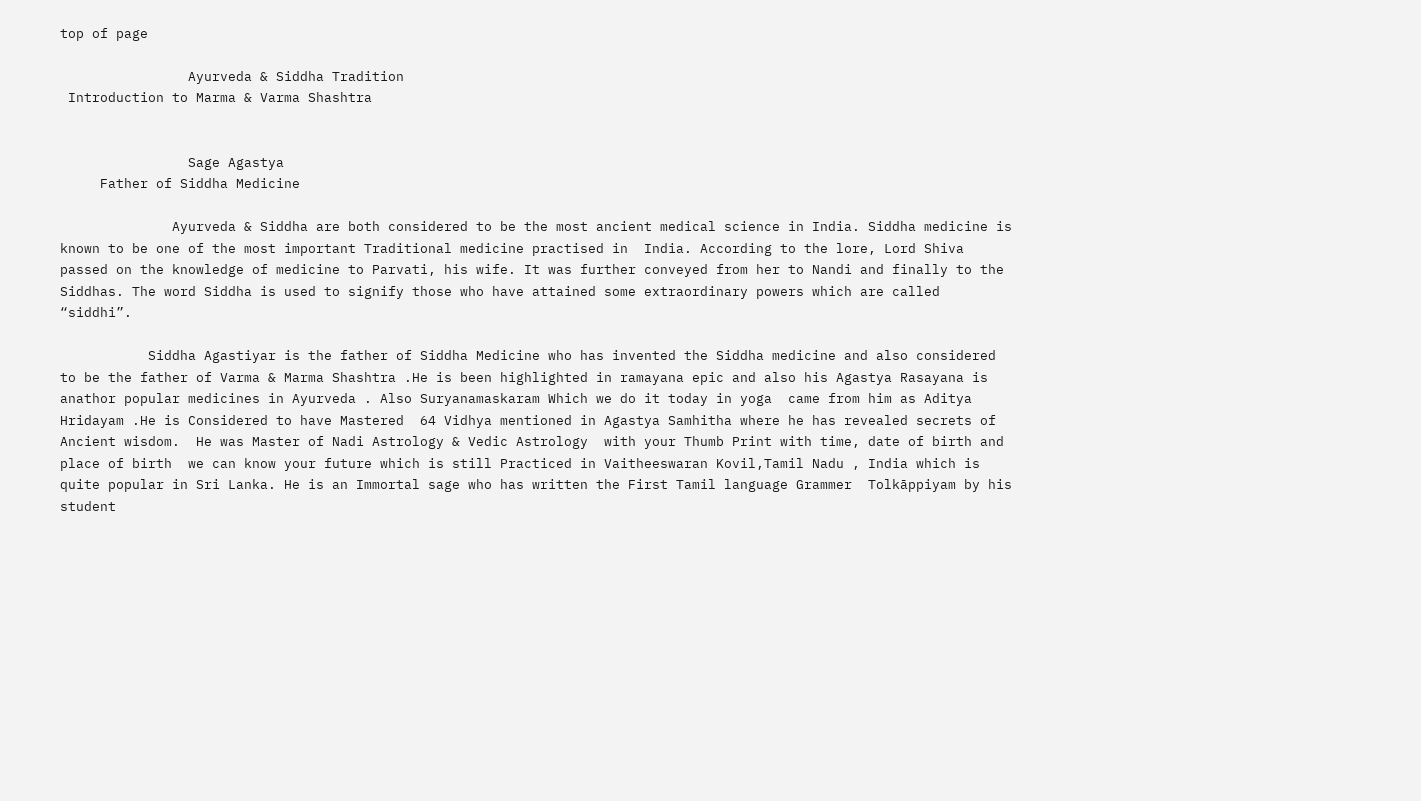top of page

                Ayurveda & Siddha Tradition
 Introduction to Marma & Varma Shashtra


                Sage Agastya
     Father of Siddha Medicine

              Ayurveda & Siddha are both considered to be the most ancient medical science in India. Siddha medicine is known to be one of the most important Traditional medicine practised in  India. According to the lore, Lord Shiva passed on the knowledge of medicine to Parvati, his wife. It was further conveyed from her to Nandi and finally to the Siddhas. The word Siddha is used to signify those who have attained some extraordinary powers which are called “siddhi”.

           Siddha Agastiyar is the father of Siddha Medicine who has invented the Siddha medicine and also considered to be the father of Varma & Marma Shashtra .He is been highlighted in ramayana epic and also his Agastya Rasayana is anathor popular medicines in Ayurveda . Also Suryanamaskaram Which we do it today in yoga  came from him as Aditya Hridayam .He is Considered to have Mastered  64 Vidhya mentioned in Agastya Samhitha where he has revealed secrets of Ancient wisdom.  He was Master of Nadi Astrology & Vedic Astrology  with your Thumb Print with time, date of birth and place of birth  we can know your future which is still Practiced in Vaitheeswaran Kovil,Tamil Nadu , India which is quite popular in Sri Lanka. He is an Immortal sage who has written the First Tamil language Grammer  Tolkāppiyam by his student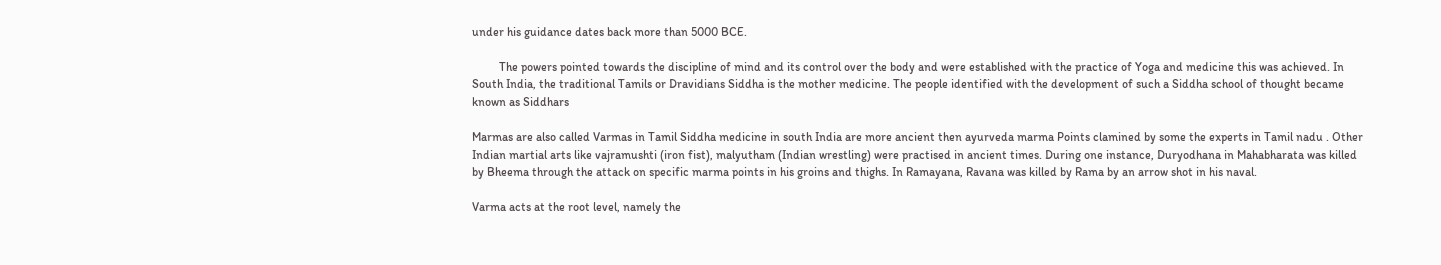under his guidance dates back more than 5000 BCE.

         The powers pointed towards the discipline of mind and its control over the body and were established with the practice of Yoga and medicine this was achieved. In South India, the traditional Tamils or Dravidians Siddha is the mother medicine. The people identified with the development of such a Siddha school of thought became known as Siddhars

Marmas are also called Varmas in Tamil Siddha medicine in south India are more ancient then ayurveda marma Points clamined by some the experts in Tamil nadu . Other Indian martial arts like vajramushti (iron fist), malyutham (Indian wrestling) were practised in ancient times. During one instance, Duryodhana in Mahabharata was killed by Bheema through the attack on specific marma points in his groins and thighs. In Ramayana, Ravana was killed by Rama by an arrow shot in his naval.

Varma acts at the root level, namely the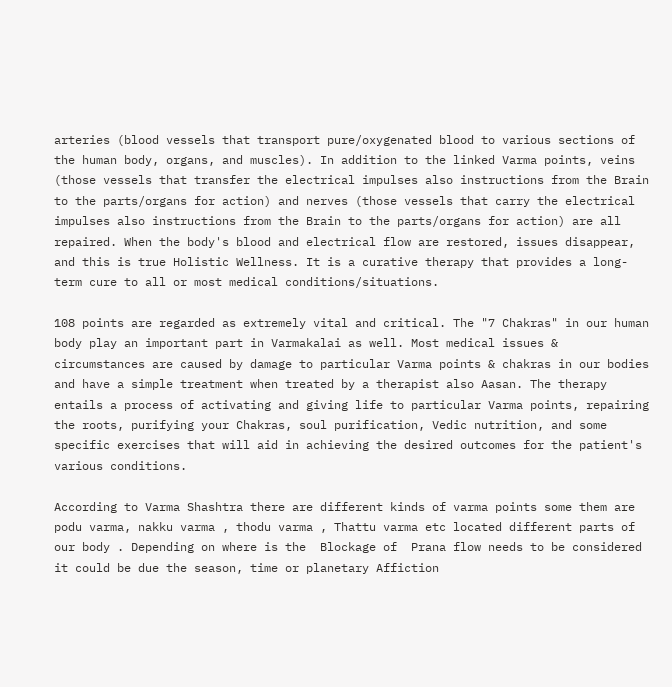arteries (blood vessels that transport pure/oxygenated blood to various sections of the human body, organs, and muscles). In addition to the linked Varma points, veins (those vessels that transfer the electrical impulses also instructions from the Brain to the parts/organs for action) and nerves (those vessels that carry the electrical impulses also instructions from the Brain to the parts/organs for action) are all repaired. When the body's blood and electrical flow are restored, issues disappear, and this is true Holistic Wellness. It is a curative therapy that provides a long-term cure to all or most medical conditions/situations.

108 points are regarded as extremely vital and critical. The "7 Chakras" in our human body play an important part in Varmakalai as well. Most medical issues & circumstances are caused by damage to particular Varma points & chakras in our bodies and have a simple treatment when treated by a therapist also Aasan. The therapy entails a process of activating and giving life to particular Varma points, repairing the roots, purifying your Chakras, soul purification, Vedic nutrition, and some specific exercises that will aid in achieving the desired outcomes for the patient's various conditions.

According to Varma Shashtra there are different kinds of varma points some them are podu varma, nakku varma , thodu varma , Thattu varma etc located different parts of our body . Depending on where is the  Blockage of  Prana flow needs to be considered it could be due the season, time or planetary Affiction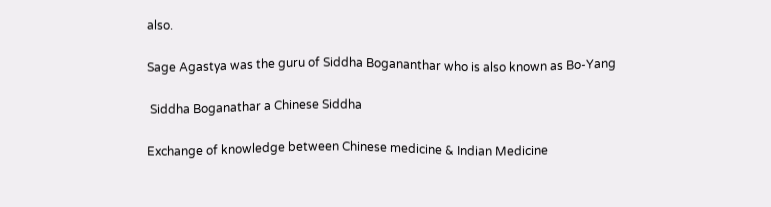also.

Sage Agastya was the guru of Siddha Bogananthar who is also known as Bo-Yang

 Siddha Boganathar a Chinese Siddha

Exchange of knowledge between Chinese medicine & Indian Medicine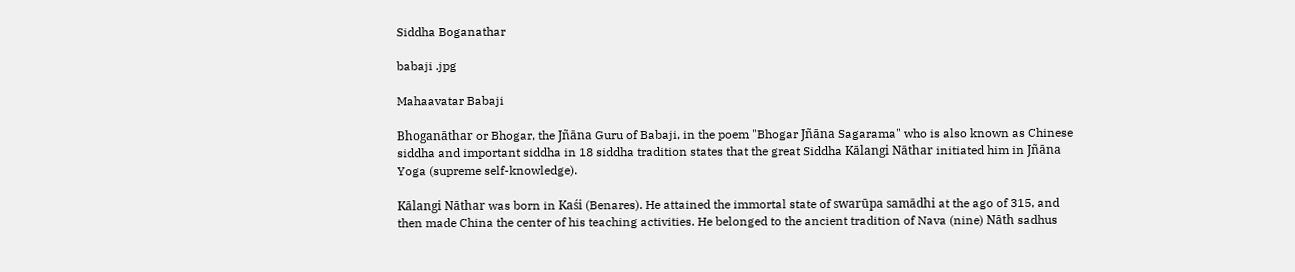Siddha Boganathar

babaji .jpg

Mahaavatar Babaji

Bhoganāthar or Bhogar, the Jñāna Guru of Babaji, in the poem "Bhogar Jñāna Sagarama" who is also known as Chinese siddha and important siddha in 18 siddha tradition states that the great Siddha Kālangi Nāthar initiated him in Jñāna Yoga (supreme self-knowledge).

Kālangi Nāthar was born in Kaśi (Benares). He attained the immortal state of swarūpa samādhi at the ago of 315, and then made China the center of his teaching activities. He belonged to the ancient tradition of Nava (nine) Nāth sadhus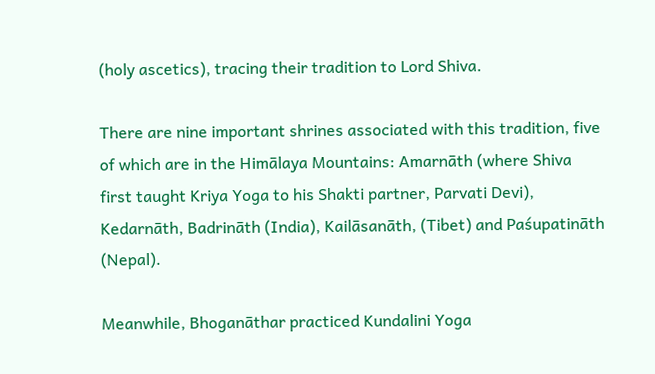(holy ascetics), tracing their tradition to Lord Shiva.

There are nine important shrines associated with this tradition, five of which are in the Himālaya Mountains: Amarnāth (where Shiva first taught Kriya Yoga to his Shakti partner, Parvati Devi), Kedarnāth, Badrināth (India), Kailāsanāth, (Tibet) and Paśupatināth (Nepal).

Meanwhile, Bhoganāthar practiced Kundalini Yoga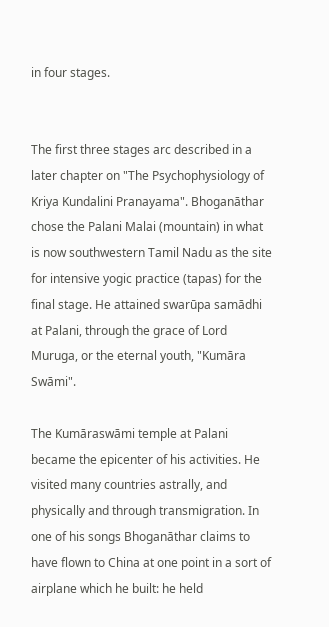in four stages.


The first three stages arc described in a later chapter on "The Psychophysiology of Kriya Kundalini Pranayama". Bhoganāthar chose the Palani Malai (mountain) in what is now southwestern Tamil Nadu as the site for intensive yogic practice (tapas) for the final stage. He attained swarūpa samādhi at Palani, through the grace of Lord Muruga, or the eternal youth, "Kumāra Swāmi".

The Kumāraswāmi temple at Palani became the epicenter of his activities. He visited many countries astrally, and physically and through transmigration. In one of his songs Bhoganāthar claims to have flown to China at one point in a sort of airplane which he built: he held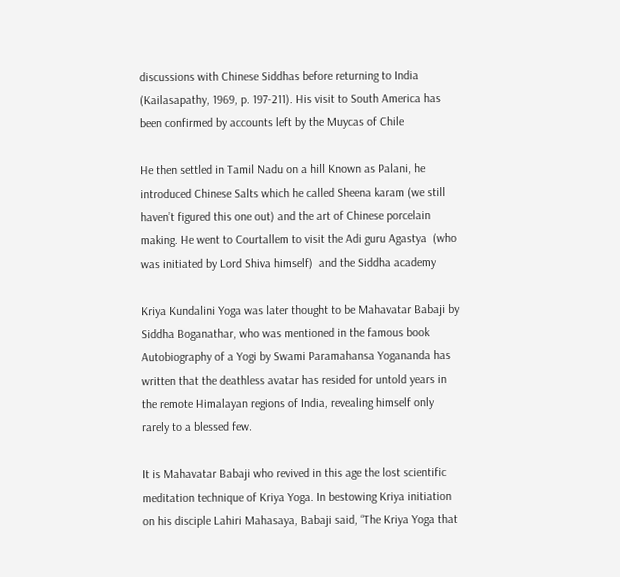discussions with Chinese Siddhas before returning to India (Kailasapathy, 1969, p. 197-211). His visit to South America has been confirmed by accounts left by the Muycas of Chile

He then settled in Tamil Nadu on a hill Known as Palani, he introduced Chinese Salts which he called Sheena karam (we still haven’t figured this one out) and the art of Chinese porcelain making. He went to Courtallem to visit the Adi guru Agastya  (who was initiated by Lord Shiva himself)  and the Siddha academy

Kriya Kundalini Yoga was later thought to be Mahavatar Babaji by Siddha Boganathar, who was mentioned in the famous book Autobiography of a Yogi by Swami Paramahansa Yogananda has written that the deathless avatar has resided for untold years in the remote Himalayan regions of India, revealing himself only rarely to a blessed few.

It is Mahavatar Babaji who revived in this age the lost scientific meditation technique of Kriya Yoga. In bestowing Kriya initiation on his disciple Lahiri Mahasaya, Babaji said, “The Kriya Yoga that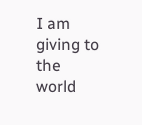I am giving to the world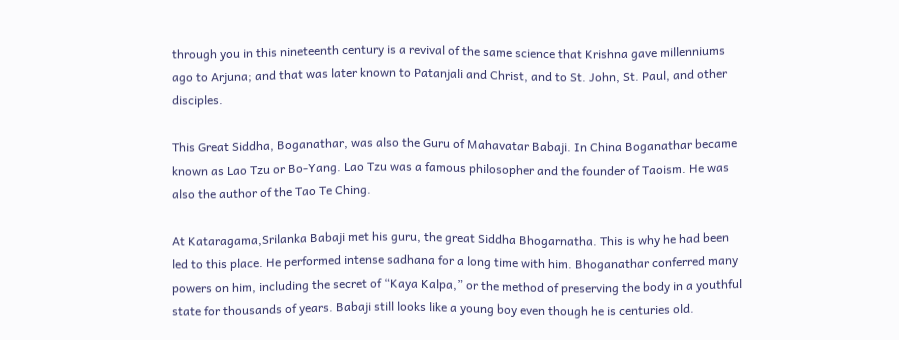through you in this nineteenth century is a revival of the same science that Krishna gave millenniums ago to Arjuna; and that was later known to Patanjali and Christ, and to St. John, St. Paul, and other disciples.

This Great Siddha, Boganathar, was also the Guru of Mahavatar Babaji. In China Boganathar became known as Lao Tzu or Bo-Yang. Lao Tzu was a famous philosopher and the founder of Taoism. He was also the author of the Tao Te Ching.

At Kataragama,Srilanka Babaji met his guru, the great Siddha Bhogarnatha. This is why he had been led to this place. He performed intense sadhana for a long time with him. Bhoganathar conferred many powers on him, including the secret of “Kaya Kalpa,” or the method of preserving the body in a youthful state for thousands of years. Babaji still looks like a young boy even though he is centuries old.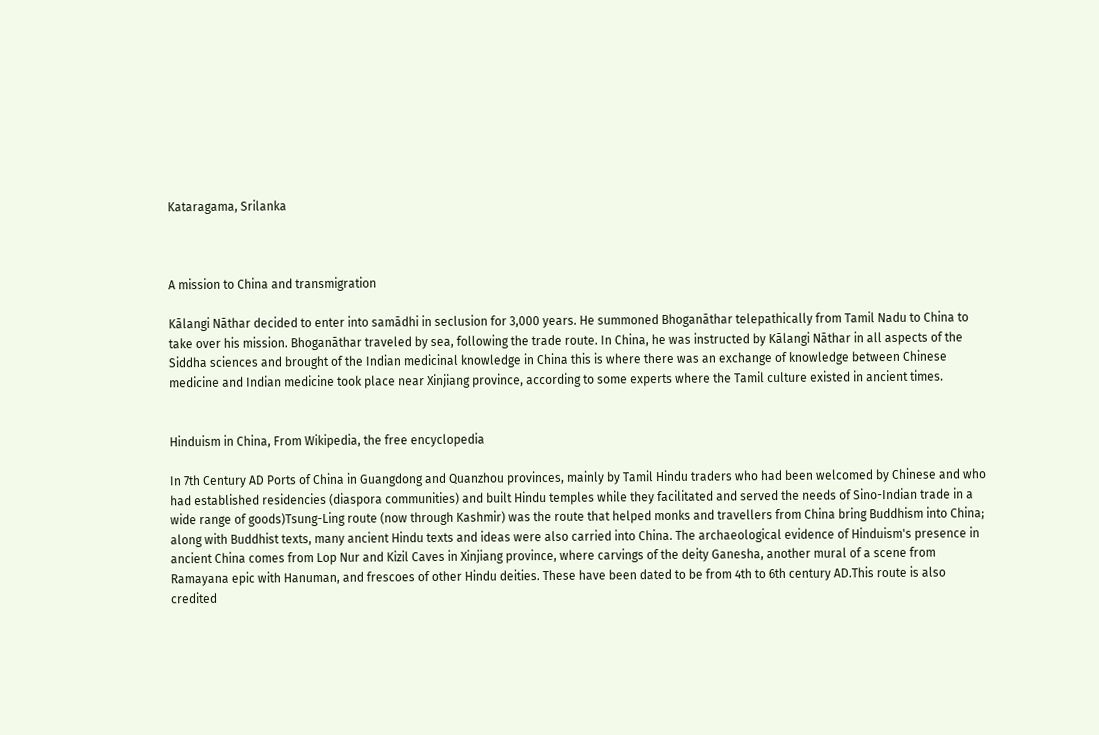Kataragama, Srilanka



A mission to China and transmigration

Kālangi Nāthar decided to enter into samādhi in seclusion for 3,000 years. He summoned Bhoganāthar telepathically from Tamil Nadu to China to take over his mission. Bhoganāthar traveled by sea, following the trade route. In China, he was instructed by Kālangi Nāthar in all aspects of the Siddha sciences and brought of the Indian medicinal knowledge in China this is where there was an exchange of knowledge between Chinese medicine and Indian medicine took place near Xinjiang province, according to some experts where the Tamil culture existed in ancient times.


Hinduism in China, From Wikipedia, the free encyclopedia

In 7th Century AD Ports of China in Guangdong and Quanzhou provinces, mainly by Tamil Hindu traders who had been welcomed by Chinese and who had established residencies (diaspora communities) and built Hindu temples while they facilitated and served the needs of Sino-Indian trade in a wide range of goods)Tsung-Ling route (now through Kashmir) was the route that helped monks and travellers from China bring Buddhism into China; along with Buddhist texts, many ancient Hindu texts and ideas were also carried into China. The archaeological evidence of Hinduism's presence in ancient China comes from Lop Nur and Kizil Caves in Xinjiang province, where carvings of the deity Ganesha, another mural of a scene from Ramayana epic with Hanuman, and frescoes of other Hindu deities. These have been dated to be from 4th to 6th century AD.This route is also credited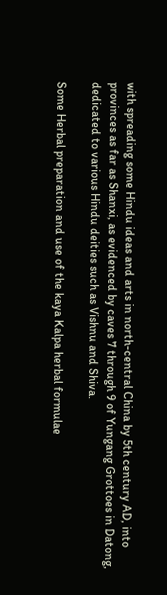with spreading some Hindu ideas and arts in north-central China by 5th century AD, into provinces as far as Shanxi, as evidenced by caves 7 through 9 of Yungang Grottoes in Datong, dedicated to various Hindu deities such as Vishnu and Shiva.

Some Herbal preparation and use of the kaya Kalpa herbal formulae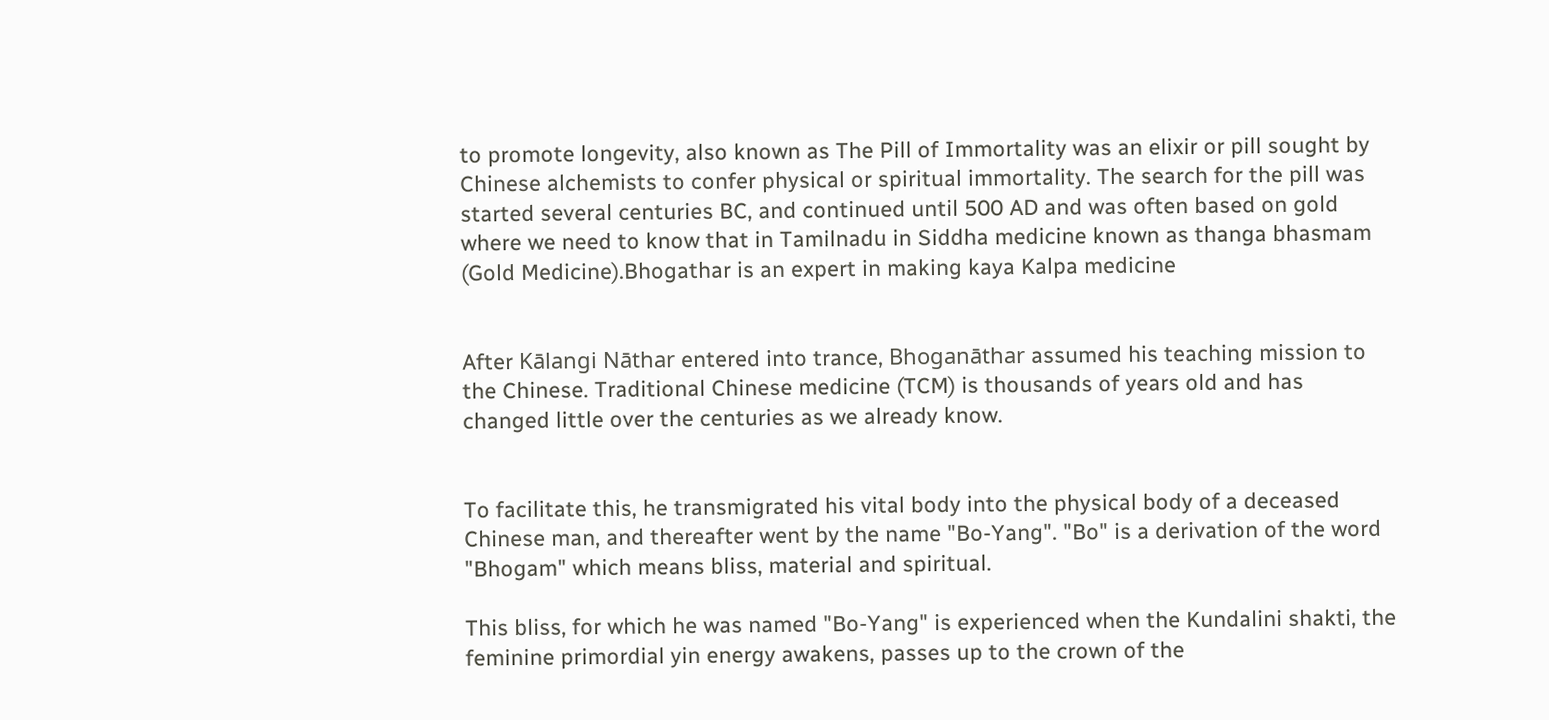to promote longevity, also known as The Pill of Immortality was an elixir or pill sought by Chinese alchemists to confer physical or spiritual immortality. The search for the pill was started several centuries BC, and continued until 500 AD and was often based on gold where we need to know that in Tamilnadu in Siddha medicine known as thanga bhasmam (Gold Medicine).Bhogathar is an expert in making kaya Kalpa medicine


After Kālangi Nāthar entered into trance, Bhoganāthar assumed his teaching mission to the Chinese. Traditional Chinese medicine (TCM) is thousands of years old and has changed little over the centuries as we already know.


To facilitate this, he transmigrated his vital body into the physical body of a deceased Chinese man, and thereafter went by the name "Bo-Yang". "Bo" is a derivation of the word "Bhogam" which means bliss, material and spiritual.

This bliss, for which he was named "Bo-Yang" is experienced when the Kundalini shakti, the feminine primordial yin energy awakens, passes up to the crown of the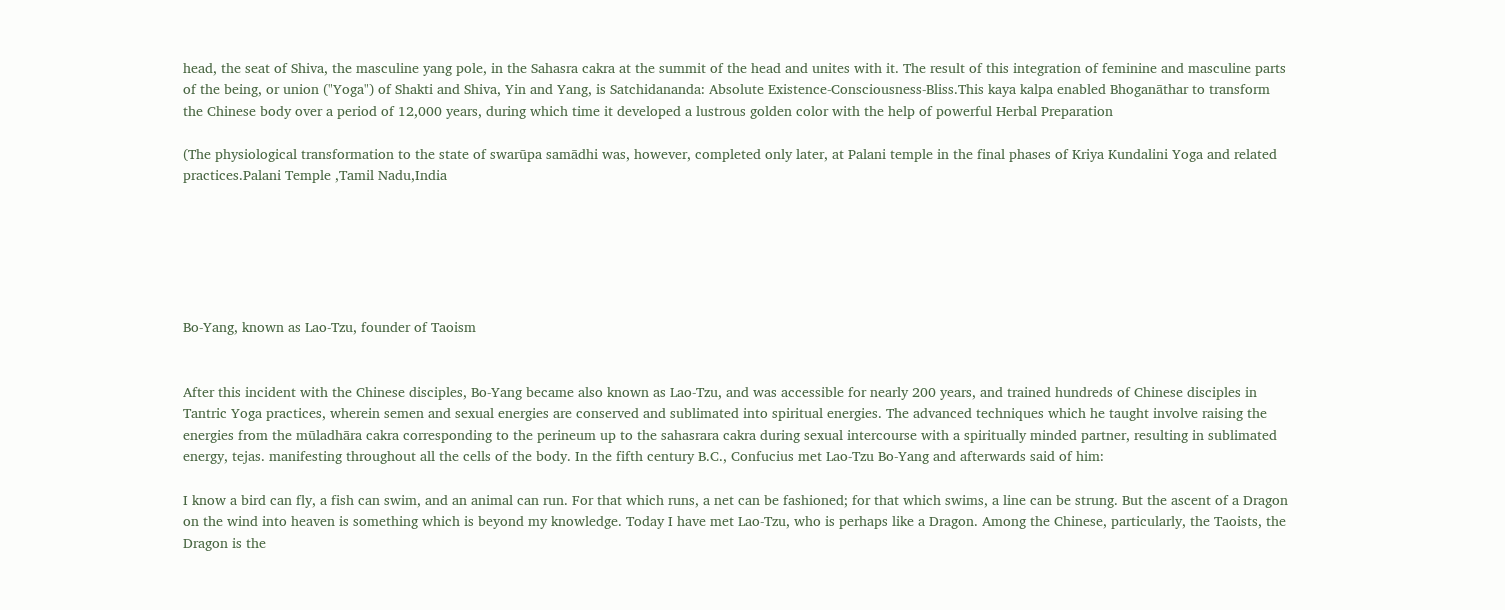head, the seat of Shiva, the masculine yang pole, in the Sahasra cakra at the summit of the head and unites with it. The result of this integration of feminine and masculine parts of the being, or union ("Yoga") of Shakti and Shiva, Yin and Yang, is Satchidananda: Absolute Existence-Consciousness-Bliss.This kaya kalpa enabled Bhoganāthar to transform the Chinese body over a period of 12,000 years, during which time it developed a lustrous golden color with the help of powerful Herbal Preparation

(The physiological transformation to the state of swarūpa samādhi was, however, completed only later, at Palani temple in the final phases of Kriya Kundalini Yoga and related practices.Palani Temple ,Tamil Nadu,India






Bo-Yang, known as Lao-Tzu, founder of Taoism


After this incident with the Chinese disciples, Bo-Yang became also known as Lao-Tzu, and was accessible for nearly 200 years, and trained hundreds of Chinese disciples in Tantric Yoga practices, wherein semen and sexual energies are conserved and sublimated into spiritual energies. The advanced techniques which he taught involve raising the energies from the mūladhāra cakra corresponding to the perineum up to the sahasrara cakra during sexual intercourse with a spiritually minded partner, resulting in sublimated energy, tejas. manifesting throughout all the cells of the body. In the fifth century B.C., Confucius met Lao-Tzu Bo-Yang and afterwards said of him:

I know a bird can fly, a fish can swim, and an animal can run. For that which runs, a net can be fashioned; for that which swims, a line can be strung. But the ascent of a Dragon on the wind into heaven is something which is beyond my knowledge. Today I have met Lao-Tzu, who is perhaps like a Dragon. Among the Chinese, particularly, the Taoists, the Dragon is the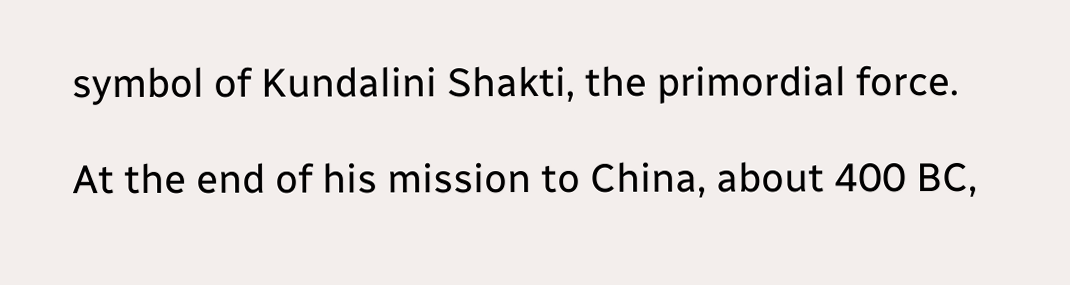symbol of Kundalini Shakti, the primordial force.

At the end of his mission to China, about 400 BC,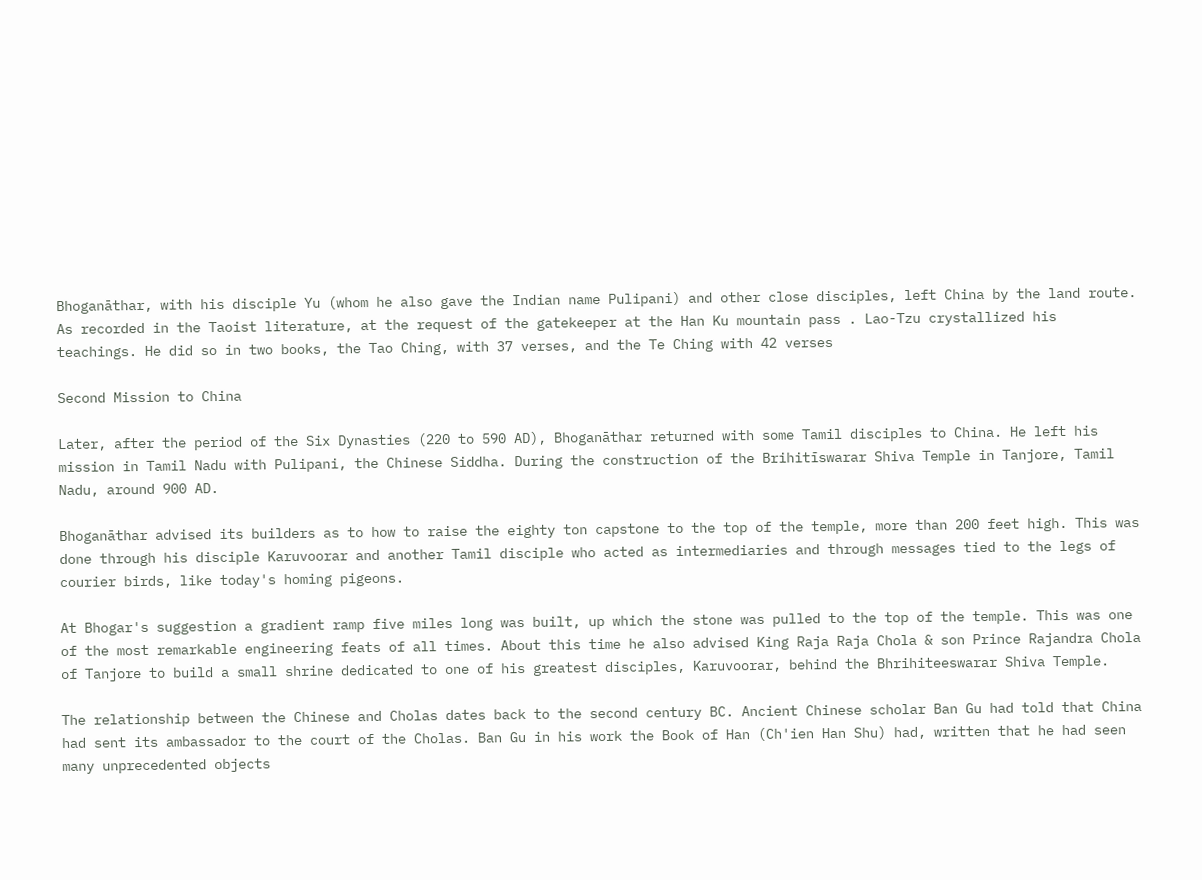Bhoganāthar, with his disciple Yu (whom he also gave the Indian name Pulipani) and other close disciples, left China by the land route. As recorded in the Taoist literature, at the request of the gatekeeper at the Han Ku mountain pass . Lao-Tzu crystallized his teachings. He did so in two books, the Tao Ching, with 37 verses, and the Te Ching with 42 verses

Second Mission to China

Later, after the period of the Six Dynasties (220 to 590 AD), Bhoganāthar returned with some Tamil disciples to China. He left his mission in Tamil Nadu with Pulipani, the Chinese Siddha. During the construction of the Brihitīswarar Shiva Temple in Tanjore, Tamil Nadu, around 900 AD.

Bhoganāthar advised its builders as to how to raise the eighty ton capstone to the top of the temple, more than 200 feet high. This was done through his disciple Karuvoorar and another Tamil disciple who acted as intermediaries and through messages tied to the legs of courier birds, like today's homing pigeons.

At Bhogar's suggestion a gradient ramp five miles long was built, up which the stone was pulled to the top of the temple. This was one of the most remarkable engineering feats of all times. About this time he also advised King Raja Raja Chola & son Prince Rajandra Chola of Tanjore to build a small shrine dedicated to one of his greatest disciples, Karuvoorar, behind the Bhrihiteeswarar Shiva Temple.

The relationship between the Chinese and Cholas dates back to the second century BC. Ancient Chinese scholar Ban Gu had told that China had sent its ambassador to the court of the Cholas. Ban Gu in his work the Book of Han (Ch'ien Han Shu) had, written that he had seen many unprecedented objects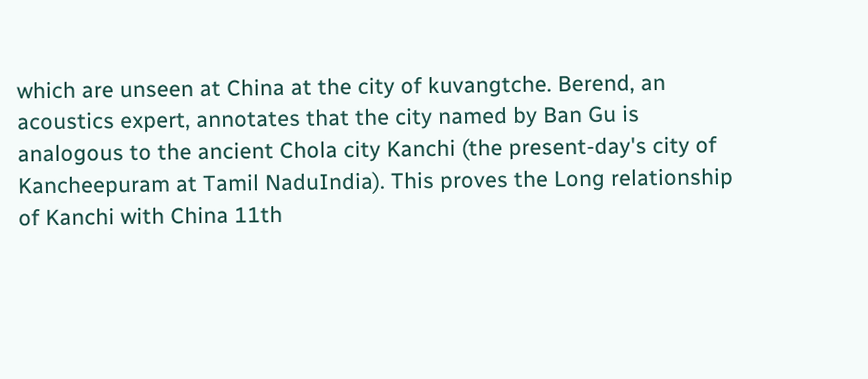which are unseen at China at the city of kuvangtche. Berend, an acoustics expert, annotates that the city named by Ban Gu is analogous to the ancient Chola city Kanchi (the present-day's city of Kancheepuram at Tamil NaduIndia). This proves the Long relationship of Kanchi with China 11th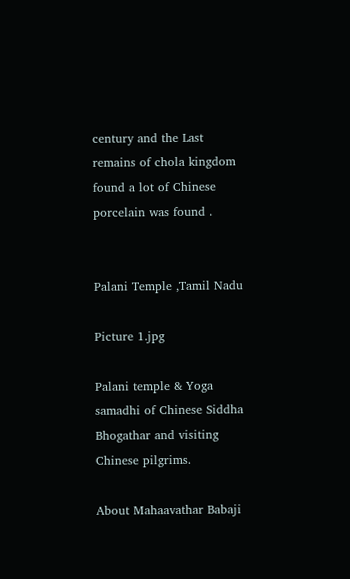century and the Last remains of chola kingdom found a lot of Chinese porcelain was found .


Palani Temple ,Tamil Nadu

Picture 1.jpg

Palani temple & Yoga samadhi of Chinese Siddha Bhogathar and visiting Chinese pilgrims.

About Mahaavathar Babaji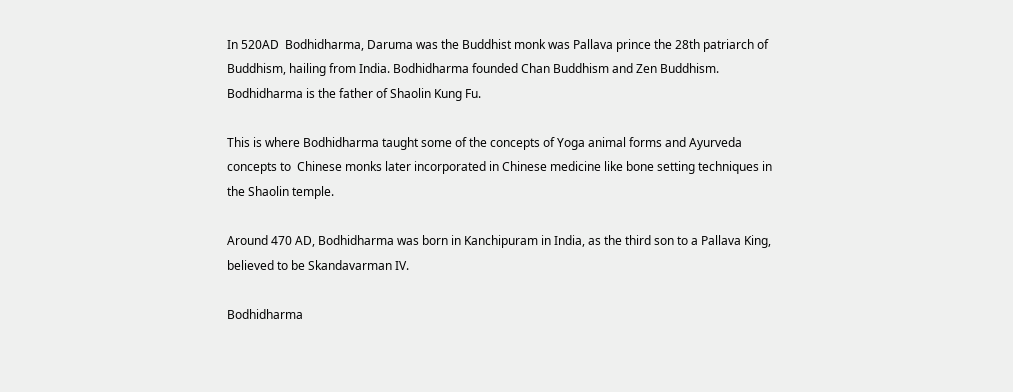In 520AD  Bodhidharma, Daruma was the Buddhist monk was Pallava prince the 28th patriarch of Buddhism, hailing from India. Bodhidharma founded Chan Buddhism and Zen Buddhism. Bodhidharma is the father of Shaolin Kung Fu.

This is where Bodhidharma taught some of the concepts of Yoga animal forms and Ayurveda concepts to  Chinese monks later incorporated in Chinese medicine like bone setting techniques in the Shaolin temple.

Around 470 AD, Bodhidharma was born in Kanchipuram in India, as the third son to a Pallava King, believed to be Skandavarman IV.

Bodhidharma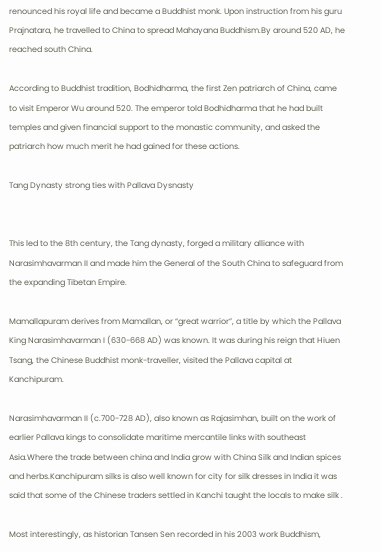renounced his royal life and became a Buddhist monk. Upon instruction from his guru Prajnatara, he travelled to China to spread Mahayana Buddhism.By around 520 AD, he reached south China.

According to Buddhist tradition, Bodhidharma, the first Zen patriarch of China, came to visit Emperor Wu around 520. The emperor told Bodhidharma that he had built temples and given financial support to the monastic community, and asked the patriarch how much merit he had gained for these actions.

Tang Dynasty strong ties with Pallava Dysnasty


This led to the 8th century, the Tang dynasty, forged a military alliance with Narasimhavarman II and made him the General of the South China to safeguard from the expanding Tibetan Empire.

Mamallapuram derives from Mamallan, or “great warrior”, a title by which the Pallava King Narasimhavarman I (630-668 AD) was known. It was during his reign that Hiuen Tsang, the Chinese Buddhist monk-traveller, visited the Pallava capital at Kanchipuram.

Narasimhavarman II (c.700-728 AD), also known as Rajasimhan, built on the work of earlier Pallava kings to consolidate maritime mercantile links with southeast Asia.Where the trade between china and India grow with China Silk and Indian spices and herbs.Kanchipuram silks is also well known for city for silk dresses in India it was said that some of the Chinese traders settled in Kanchi taught the locals to make silk .

Most interestingly, as historian Tansen Sen recorded in his 2003 work Buddhism,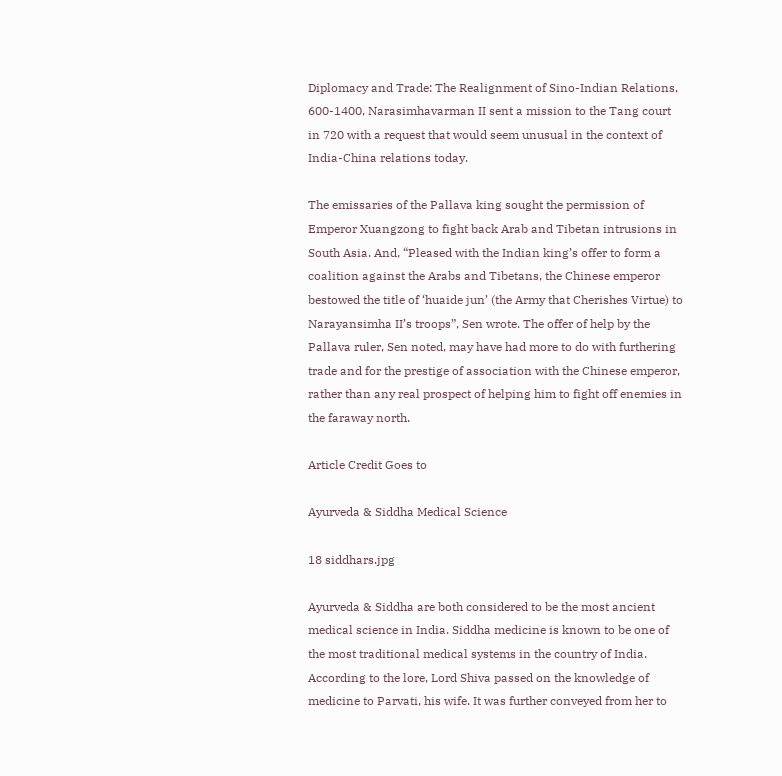Diplomacy and Trade: The Realignment of Sino-Indian Relations, 600-1400, Narasimhavarman II sent a mission to the Tang court in 720 with a request that would seem unusual in the context of India-China relations today.

The emissaries of the Pallava king sought the permission of Emperor Xuangzong to fight back Arab and Tibetan intrusions in South Asia. And, “Pleased with the Indian king’s offer to form a coalition against the Arabs and Tibetans, the Chinese emperor bestowed the title of ‘huaide jun’ (the Army that Cherishes Virtue) to Narayansimha II’s troops”, Sen wrote. The offer of help by the Pallava ruler, Sen noted, may have had more to do with furthering trade and for the prestige of association with the Chinese emperor, rather than any real prospect of helping him to fight off enemies in the faraway north.

Article Credit Goes to

Ayurveda & Siddha Medical Science

18 siddhars.jpg

Ayurveda & Siddha are both considered to be the most ancient medical science in India. Siddha medicine is known to be one of the most traditional medical systems in the country of India. According to the lore, Lord Shiva passed on the knowledge of medicine to Parvati, his wife. It was further conveyed from her to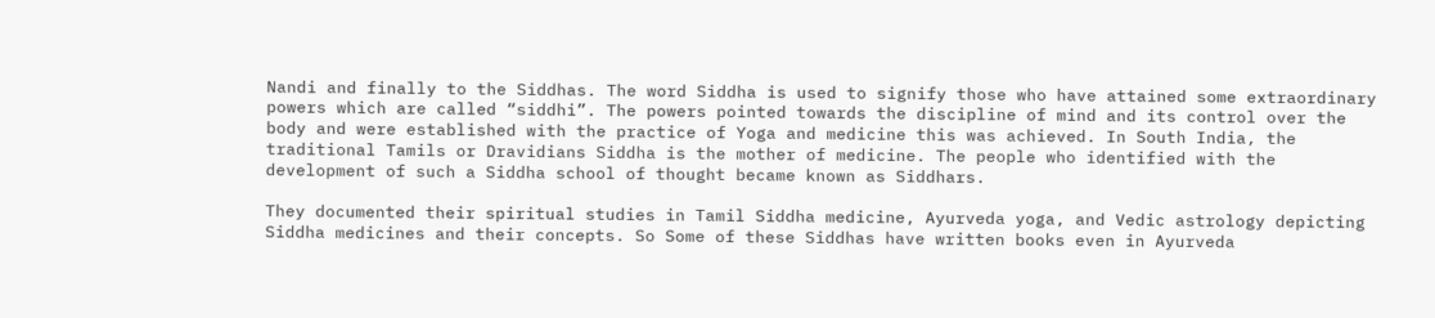Nandi and finally to the Siddhas. The word Siddha is used to signify those who have attained some extraordinary powers which are called “siddhi”. The powers pointed towards the discipline of mind and its control over the body and were established with the practice of Yoga and medicine this was achieved. In South India, the traditional Tamils or Dravidians Siddha is the mother of medicine. The people who identified with the development of such a Siddha school of thought became known as Siddhars.

They documented their spiritual studies in Tamil Siddha medicine, Ayurveda yoga, and Vedic astrology depicting Siddha medicines and their concepts. So Some of these Siddhas have written books even in Ayurveda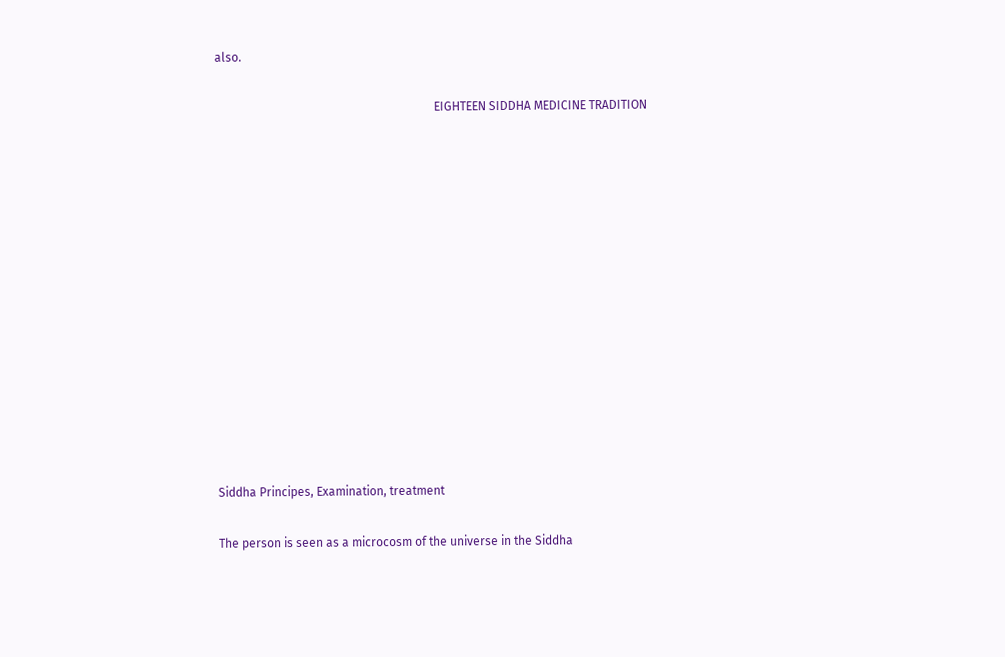also.

                                                                         EIGHTEEN SIDDHA MEDICINE TRADITION














Siddha Principes, Examination, treatment

The person is seen as a microcosm of the universe in the Siddha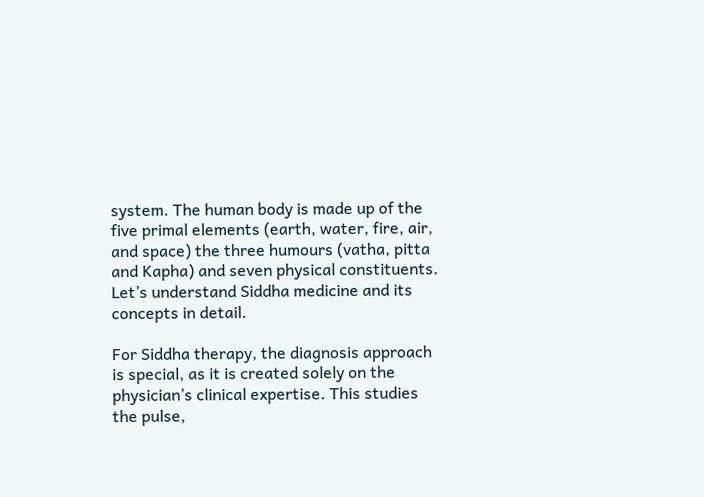system. The human body is made up of the five primal elements (earth, water, fire, air, and space) the three humours (vatha, pitta and Kapha) and seven physical constituents. Let’s understand Siddha medicine and its concepts in detail.

For Siddha therapy, the diagnosis approach is special, as it is created solely on the physician’s clinical expertise. This studies the pulse,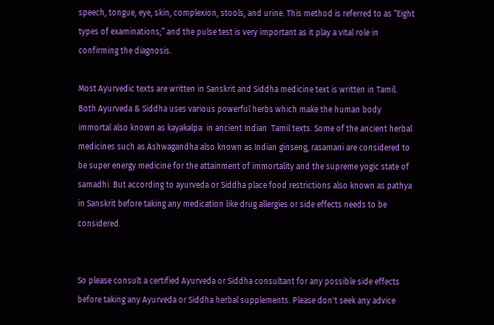speech, tongue, eye, skin, complexion, stools, and urine. This method is referred to as “Eight types of examinations;” and the pulse test is very important as it play a vital role in confirming the diagnosis.

Most Ayurvedic texts are written in Sanskrit and Siddha medicine text is written in Tamil. Both Ayurveda & Siddha uses various powerful herbs which make the human body immortal also known as kayakalpa  in ancient Indian  Tamil texts. Some of the ancient herbal medicines such as Ashwagandha also known as Indian ginseng, rasamani are considered to be super energy medicine for the attainment of immortality and the supreme yogic state of samadhi. But according to ayurveda or Siddha place food restrictions also known as pathya in Sanskrit before taking any medication like drug allergies or side effects needs to be considered.


So please consult a certified Ayurveda or Siddha consultant for any possible side effects before taking any Ayurveda or Siddha herbal supplements. Please don't seek any advice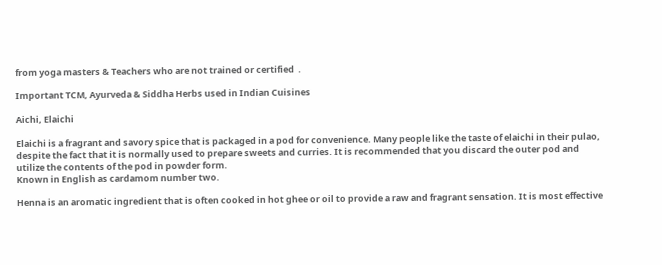from yoga masters & Teachers who are not trained or certified  .

Important TCM, Ayurveda & Siddha Herbs used in Indian Cuisines

Aichi, Elaichi

Elaichi is a fragrant and savory spice that is packaged in a pod for convenience. Many people like the taste of elaichi in their pulao, despite the fact that it is normally used to prepare sweets and curries. It is recommended that you discard the outer pod and utilize the contents of the pod in powder form.
Known in English as cardamom number two.

Henna is an aromatic ingredient that is often cooked in hot ghee or oil to provide a raw and fragrant sensation. It is most effective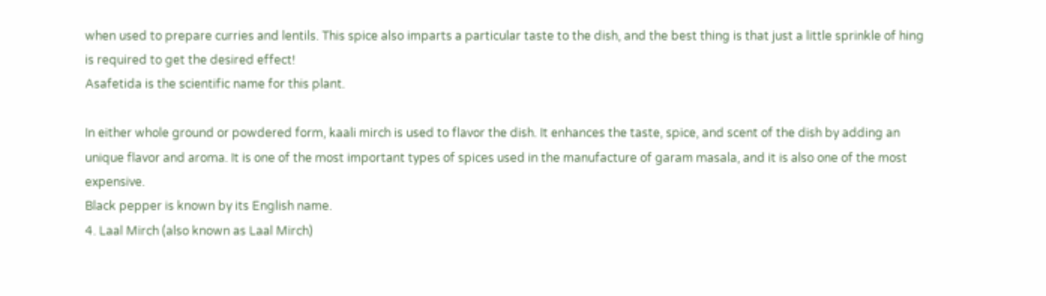when used to prepare curries and lentils. This spice also imparts a particular taste to the dish, and the best thing is that just a little sprinkle of hing is required to get the desired effect!
Asafetida is the scientific name for this plant.

In either whole ground or powdered form, kaali mirch is used to flavor the dish. It enhances the taste, spice, and scent of the dish by adding an unique flavor and aroma. It is one of the most important types of spices used in the manufacture of garam masala, and it is also one of the most expensive.
Black pepper is known by its English name.
4. Laal Mirch (also known as Laal Mirch)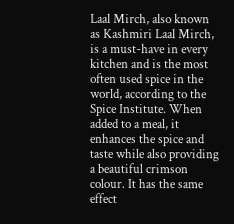Laal Mirch, also known as Kashmiri Laal Mirch, is a must-have in every kitchen and is the most often used spice in the world, according to the Spice Institute. When added to a meal, it enhances the spice and taste while also providing a beautiful crimson colour. It has the same effect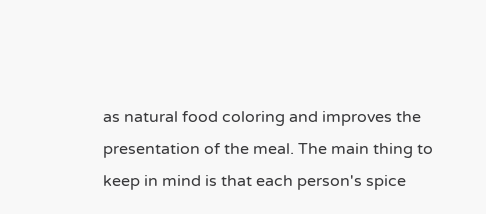as natural food coloring and improves the presentation of the meal. The main thing to keep in mind is that each person's spice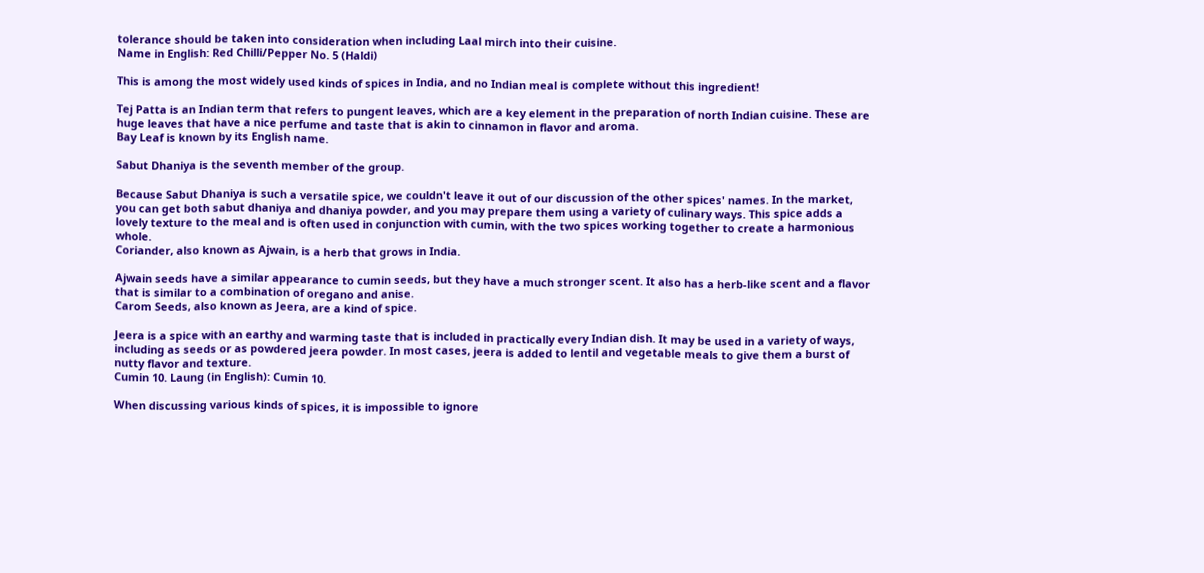tolerance should be taken into consideration when including Laal mirch into their cuisine.
Name in English: Red Chilli/Pepper No. 5 (Haldi)

This is among the most widely used kinds of spices in India, and no Indian meal is complete without this ingredient!

Tej Patta is an Indian term that refers to pungent leaves, which are a key element in the preparation of north Indian cuisine. These are huge leaves that have a nice perfume and taste that is akin to cinnamon in flavor and aroma.
Bay Leaf is known by its English name.

Sabut Dhaniya is the seventh member of the group.

Because Sabut Dhaniya is such a versatile spice, we couldn't leave it out of our discussion of the other spices' names. In the market, you can get both sabut dhaniya and dhaniya powder, and you may prepare them using a variety of culinary ways. This spice adds a lovely texture to the meal and is often used in conjunction with cumin, with the two spices working together to create a harmonious whole.
Coriander, also known as Ajwain, is a herb that grows in India.

Ajwain seeds have a similar appearance to cumin seeds, but they have a much stronger scent. It also has a herb-like scent and a flavor that is similar to a combination of oregano and anise.
Carom Seeds, also known as Jeera, are a kind of spice.

Jeera is a spice with an earthy and warming taste that is included in practically every Indian dish. It may be used in a variety of ways, including as seeds or as powdered jeera powder. In most cases, jeera is added to lentil and vegetable meals to give them a burst of nutty flavor and texture.
Cumin 10. Laung (in English): Cumin 10.

When discussing various kinds of spices, it is impossible to ignore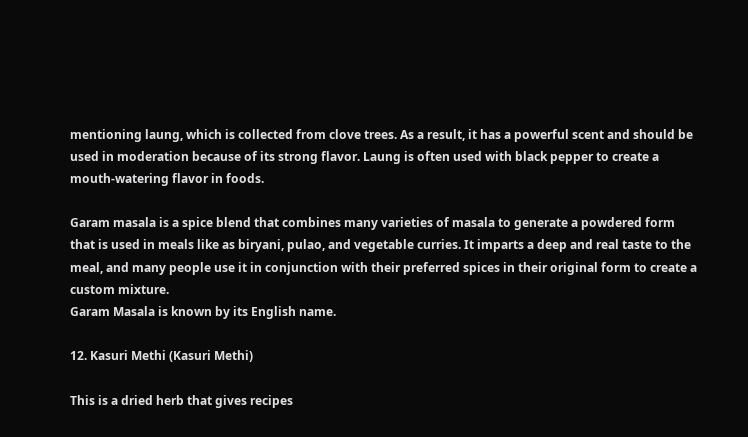mentioning laung, which is collected from clove trees. As a result, it has a powerful scent and should be used in moderation because of its strong flavor. Laung is often used with black pepper to create a mouth-watering flavor in foods.

Garam masala is a spice blend that combines many varieties of masala to generate a powdered form that is used in meals like as biryani, pulao, and vegetable curries. It imparts a deep and real taste to the meal, and many people use it in conjunction with their preferred spices in their original form to create a custom mixture.
Garam Masala is known by its English name.

12. Kasuri Methi (Kasuri Methi)

This is a dried herb that gives recipes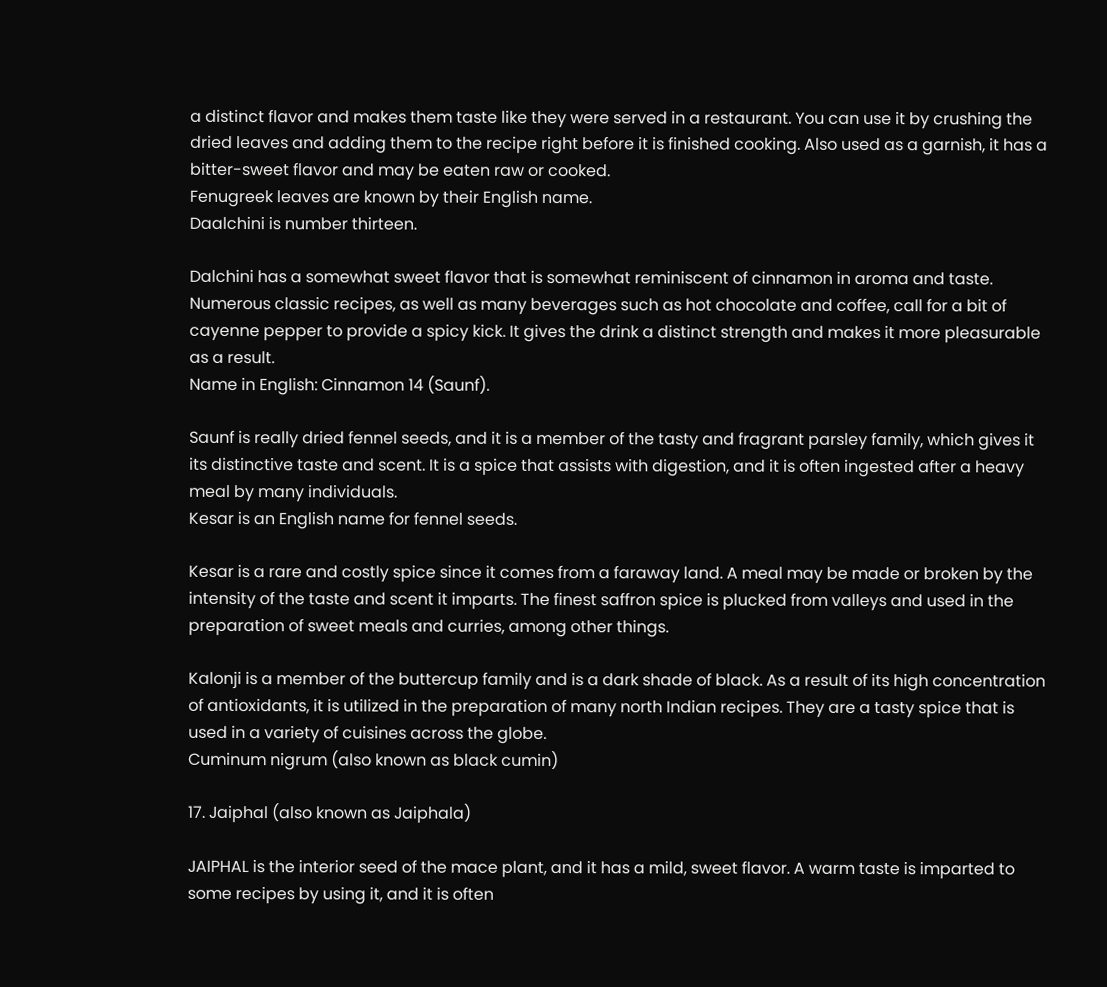a distinct flavor and makes them taste like they were served in a restaurant. You can use it by crushing the dried leaves and adding them to the recipe right before it is finished cooking. Also used as a garnish, it has a bitter-sweet flavor and may be eaten raw or cooked.
Fenugreek leaves are known by their English name.
Daalchini is number thirteen.

Dalchini has a somewhat sweet flavor that is somewhat reminiscent of cinnamon in aroma and taste. Numerous classic recipes, as well as many beverages such as hot chocolate and coffee, call for a bit of cayenne pepper to provide a spicy kick. It gives the drink a distinct strength and makes it more pleasurable as a result.
Name in English: Cinnamon 14 (Saunf).

Saunf is really dried fennel seeds, and it is a member of the tasty and fragrant parsley family, which gives it its distinctive taste and scent. It is a spice that assists with digestion, and it is often ingested after a heavy meal by many individuals.
Kesar is an English name for fennel seeds.

Kesar is a rare and costly spice since it comes from a faraway land. A meal may be made or broken by the intensity of the taste and scent it imparts. The finest saffron spice is plucked from valleys and used in the preparation of sweet meals and curries, among other things.

Kalonji is a member of the buttercup family and is a dark shade of black. As a result of its high concentration of antioxidants, it is utilized in the preparation of many north Indian recipes. They are a tasty spice that is used in a variety of cuisines across the globe.
Cuminum nigrum (also known as black cumin)

17. Jaiphal (also known as Jaiphala)

JAIPHAL is the interior seed of the mace plant, and it has a mild, sweet flavor. A warm taste is imparted to some recipes by using it, and it is often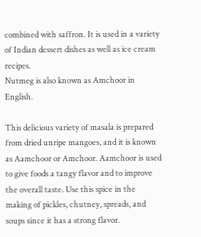combined with saffron. It is used in a variety of Indian dessert dishes as well as ice cream recipes.
Nutmeg is also known as Amchoor in English.

This delicious variety of masala is prepared from dried unripe mangoes, and it is known as Aamchoor or Amchoor. Aamchoor is used to give foods a tangy flavor and to improve the overall taste. Use this spice in the making of pickles, chutney, spreads, and soups since it has a strong flavor.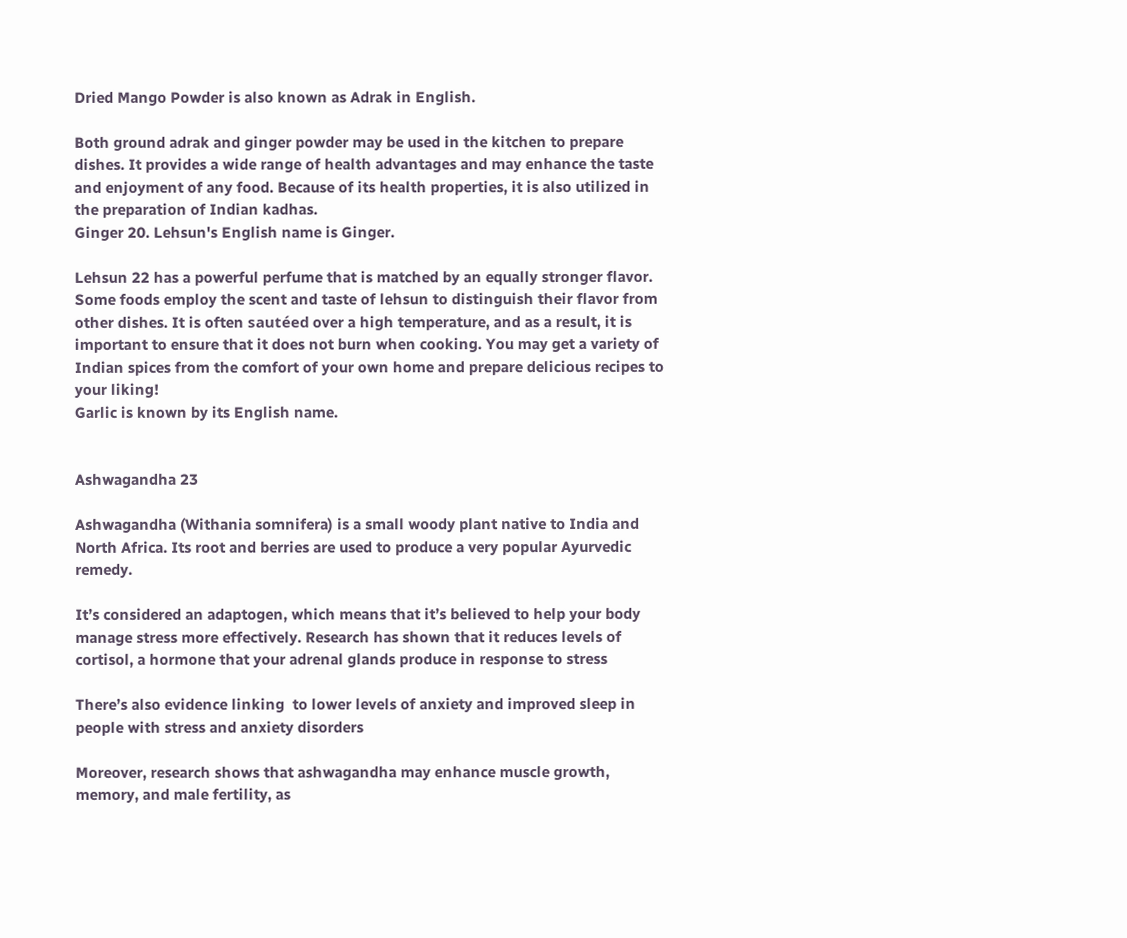Dried Mango Powder is also known as Adrak in English.

Both ground adrak and ginger powder may be used in the kitchen to prepare dishes. It provides a wide range of health advantages and may enhance the taste and enjoyment of any food. Because of its health properties, it is also utilized in the preparation of Indian kadhas.
Ginger 20. Lehsun's English name is Ginger.

Lehsun 22 has a powerful perfume that is matched by an equally stronger flavor. Some foods employ the scent and taste of lehsun to distinguish their flavor from other dishes. It is often sautéed over a high temperature, and as a result, it is important to ensure that it does not burn when cooking. You may get a variety of Indian spices from the comfort of your own home and prepare delicious recipes to your liking!
Garlic is known by its English name.


Ashwagandha 23

Ashwagandha (Withania somnifera) is a small woody plant native to India and North Africa. Its root and berries are used to produce a very popular Ayurvedic remedy.

It’s considered an adaptogen, which means that it’s believed to help your body manage stress more effectively. Research has shown that it reduces levels of cortisol, a hormone that your adrenal glands produce in response to stress

There’s also evidence linking  to lower levels of anxiety and improved sleep in people with stress and anxiety disorders

Moreover, research shows that ashwagandha may enhance muscle growth, memory, and male fertility, as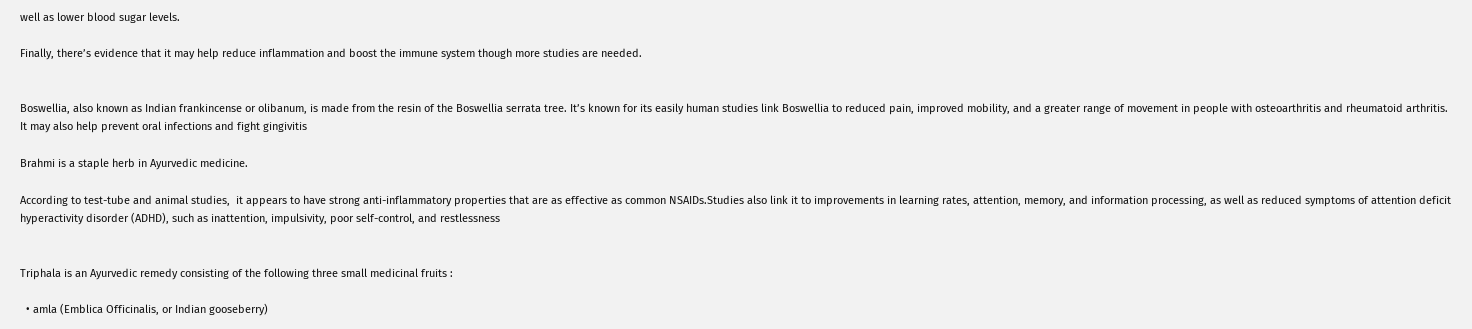well as lower blood sugar levels.

Finally, there’s evidence that it may help reduce inflammation and boost the immune system though more studies are needed.


Boswellia, also known as Indian frankincense or olibanum, is made from the resin of the Boswellia serrata tree. It’s known for its easily human studies link Boswellia to reduced pain, improved mobility, and a greater range of movement in people with osteoarthritis and rheumatoid arthritis. It may also help prevent oral infections and fight gingivitis

Brahmi is a staple herb in Ayurvedic medicine.

According to test-tube and animal studies,  it appears to have strong anti-inflammatory properties that are as effective as common NSAIDs.Studies also link it to improvements in learning rates, attention, memory, and information processing, as well as reduced symptoms of attention deficit hyperactivity disorder (ADHD), such as inattention, impulsivity, poor self-control, and restlessness


Triphala is an Ayurvedic remedy consisting of the following three small medicinal fruits :

  • amla (Emblica Officinalis, or Indian gooseberry)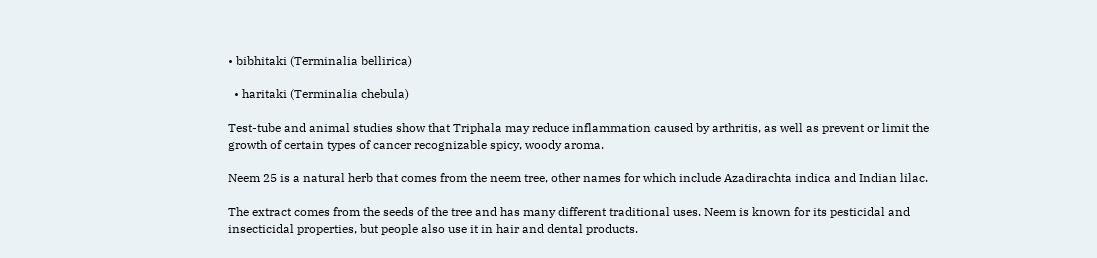• bibhitaki (Terminalia bellirica)

  • haritaki (Terminalia chebula)

Test-tube and animal studies show that Triphala may reduce inflammation caused by arthritis, as well as prevent or limit the growth of certain types of cancer recognizable spicy, woody aroma.

Neem 25 is a natural herb that comes from the neem tree, other names for which include Azadirachta indica and Indian lilac.

The extract comes from the seeds of the tree and has many different traditional uses. Neem is known for its pesticidal and insecticidal properties, but people also use it in hair and dental products.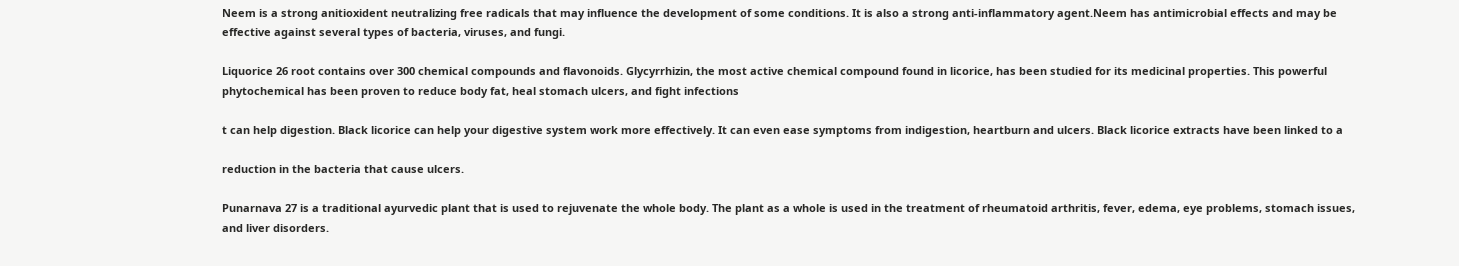Neem is a strong anitioxident neutralizing free radicals that may influence the development of some conditions. It is also a strong anti-inflammatory agent.Neem has antimicrobial effects and may be effective against several types of bacteria, viruses, and fungi.

Liquorice 26 root contains over 300 chemical compounds and flavonoids. Glycyrrhizin, the most active chemical compound found in licorice, has been studied for its medicinal properties. This powerful phytochemical has been proven to reduce body fat, heal stomach ulcers, and fight infections

t can help digestion. Black licorice can help your digestive system work more effectively. It can even ease symptoms from indigestion, heartburn and ulcers. Black licorice extracts have been linked to a

reduction in the bacteria that cause ulcers.

Punarnava 27 is a traditional ayurvedic plant that is used to rejuvenate the whole body. The plant as a whole is used in the treatment of rheumatoid arthritis, fever, edema, eye problems, stomach issues, and liver disorders.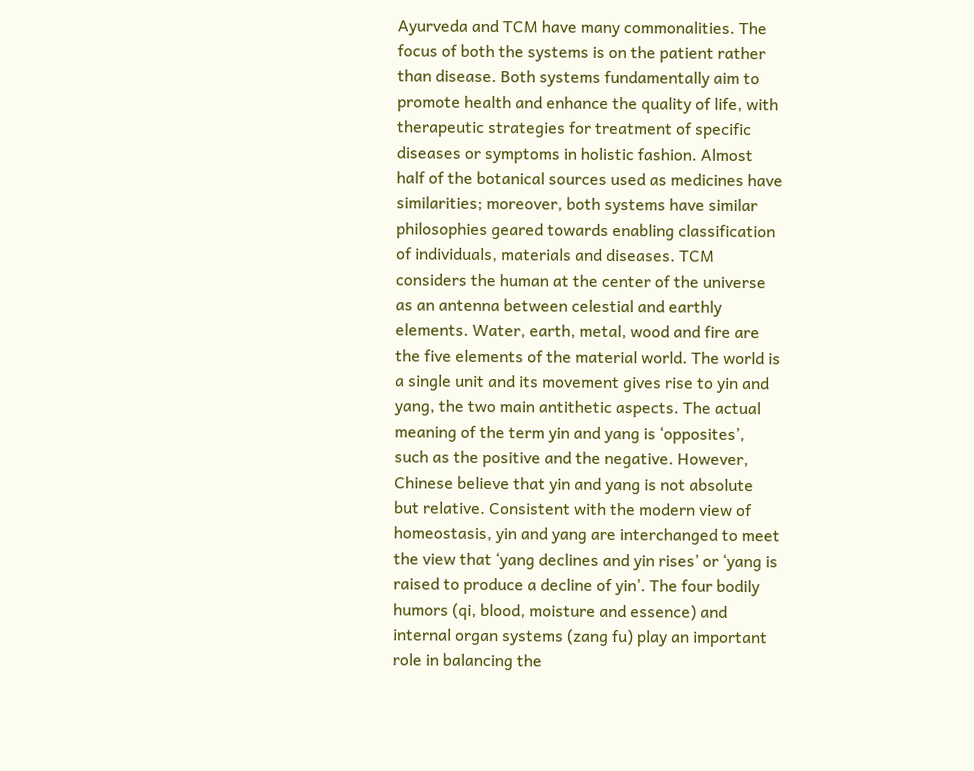Ayurveda and TCM have many commonalities. The focus of both the systems is on the patient rather than disease. Both systems fundamentally aim to promote health and enhance the quality of life, with therapeutic strategies for treatment of specific diseases or symptoms in holistic fashion. Almost half of the botanical sources used as medicines have similarities; moreover, both systems have similar philosophies geared towards enabling classification of individuals, materials and diseases. TCM considers the human at the center of the universe as an antenna between celestial and earthly elements. Water, earth, metal, wood and fire are the five elements of the material world. The world is a single unit and its movement gives rise to yin and yang, the two main antithetic aspects. The actual meaning of the term yin and yang is ‘opposites’, such as the positive and the negative. However, Chinese believe that yin and yang is not absolute but relative. Consistent with the modern view of homeostasis, yin and yang are interchanged to meet the view that ‘yang declines and yin rises’ or ‘yang is raised to produce a decline of yin’. The four bodily humors (qi, blood, moisture and essence) and internal organ systems (zang fu) play an important role in balancing the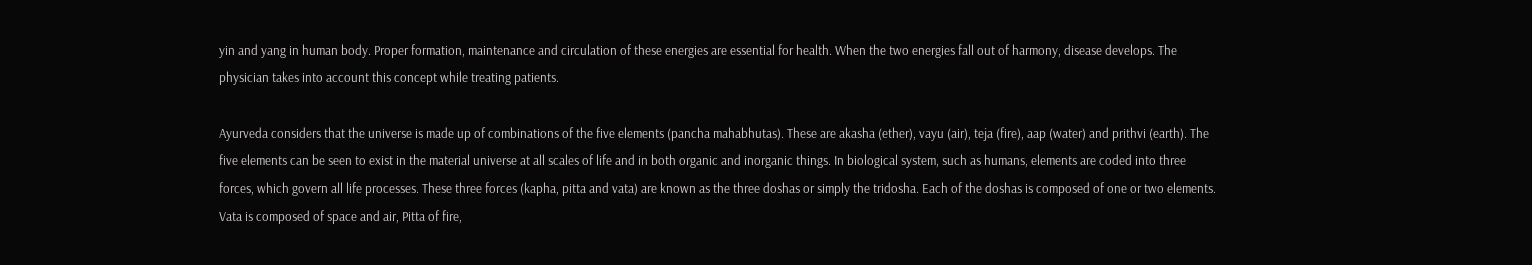yin and yang in human body. Proper formation, maintenance and circulation of these energies are essential for health. When the two energies fall out of harmony, disease develops. The physician takes into account this concept while treating patients.

Ayurveda considers that the universe is made up of combinations of the five elements (pancha mahabhutas). These are akasha (ether), vayu (air), teja (fire), aap (water) and prithvi (earth). The five elements can be seen to exist in the material universe at all scales of life and in both organic and inorganic things. In biological system, such as humans, elements are coded into three forces, which govern all life processes. These three forces (kapha, pitta and vata) are known as the three doshas or simply the tridosha. Each of the doshas is composed of one or two elements. Vata is composed of space and air, Pitta of fire,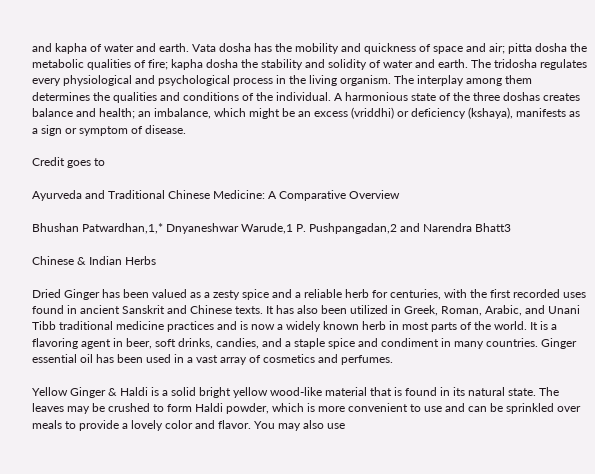and kapha of water and earth. Vata dosha has the mobility and quickness of space and air; pitta dosha the metabolic qualities of fire; kapha dosha the stability and solidity of water and earth. The tridosha regulates every physiological and psychological process in the living organism. The interplay among them determines the qualities and conditions of the individual. A harmonious state of the three doshas creates balance and health; an imbalance, which might be an excess (vriddhi) or deficiency (kshaya), manifests as a sign or symptom of disease.

Credit goes to

Ayurveda and Traditional Chinese Medicine: A Comparative Overview

Bhushan Patwardhan,1,* Dnyaneshwar Warude,1 P. Pushpangadan,2 and Narendra Bhatt3

Chinese & Indian Herbs

Dried Ginger has been valued as a zesty spice and a reliable herb for centuries, with the first recorded uses found in ancient Sanskrit and Chinese texts. It has also been utilized in Greek, Roman, Arabic, and Unani Tibb traditional medicine practices and is now a widely known herb in most parts of the world. It is a flavoring agent in beer, soft drinks, candies, and a staple spice and condiment in many countries. Ginger essential oil has been used in a vast array of cosmetics and perfumes.

Yellow Ginger & Haldi is a solid bright yellow wood-like material that is found in its natural state. The leaves may be crushed to form Haldi powder, which is more convenient to use and can be sprinkled over meals to provide a lovely color and flavor. You may also use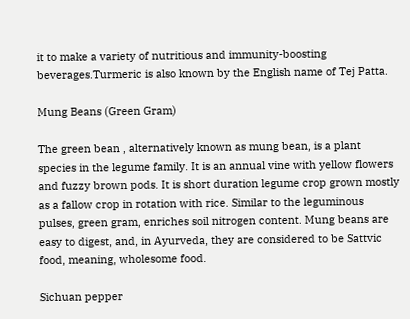it to make a variety of nutritious and immunity-boosting beverages.Turmeric is also known by the English name of Tej Patta.

Mung Beans (Green Gram)

The green bean , alternatively known as mung bean, is a plant species in the legume family. It is an annual vine with yellow flowers and fuzzy brown pods. It is short duration legume crop grown mostly as a fallow crop in rotation with rice. Similar to the leguminous pulses, green gram, enriches soil nitrogen content. Mung beans are easy to digest, and, in Ayurveda, they are considered to be Sattvic food, meaning, wholesome food.

Sichuan pepper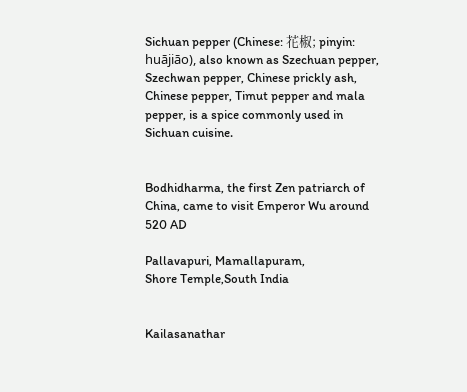Sichuan pepper (Chinese: 花椒; pinyin: huājiāo), also known as Szechuan pepper, Szechwan pepper, Chinese prickly ash, Chinese pepper, Timut pepper and mala pepper, is a spice commonly used in Sichuan cuisine.


Bodhidharma, the first Zen patriarch of China, came to visit Emperor Wu around 520 AD

Pallavapuri, Mamallapuram,
Shore Temple,South India


Kailasanathar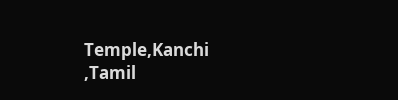Temple,Kanchi ,Tamil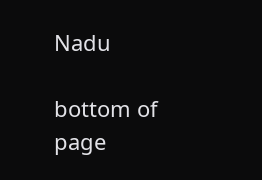Nadu

bottom of page